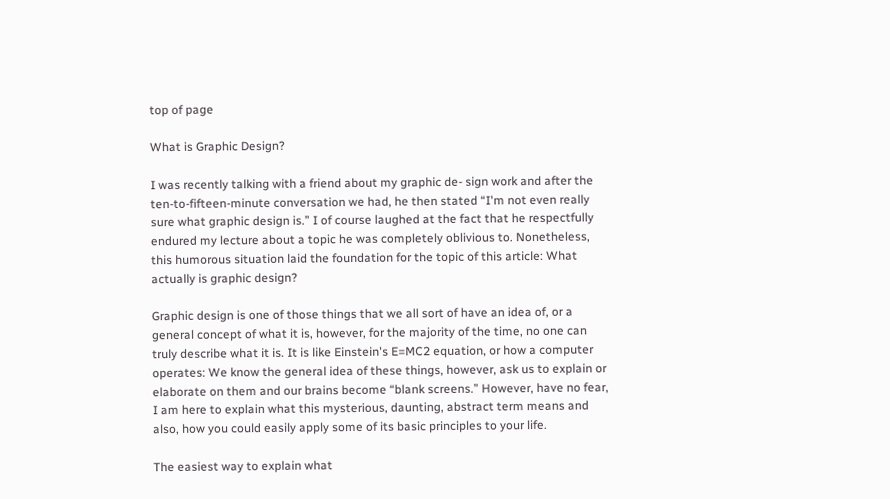top of page

What is Graphic Design?

I was recently talking with a friend about my graphic de- sign work and after the ten-to-fifteen-minute conversation we had, he then stated “I'm not even really sure what graphic design is.” I of course laughed at the fact that he respectfully endured my lecture about a topic he was completely oblivious to. Nonetheless, this humorous situation laid the foundation for the topic of this article: What actually is graphic design?

Graphic design is one of those things that we all sort of have an idea of, or a general concept of what it is, however, for the majority of the time, no one can truly describe what it is. It is like Einstein's E=MC2 equation, or how a computer operates: We know the general idea of these things, however, ask us to explain or elaborate on them and our brains become “blank screens.” However, have no fear, I am here to explain what this mysterious, daunting, abstract term means and also, how you could easily apply some of its basic principles to your life.

The easiest way to explain what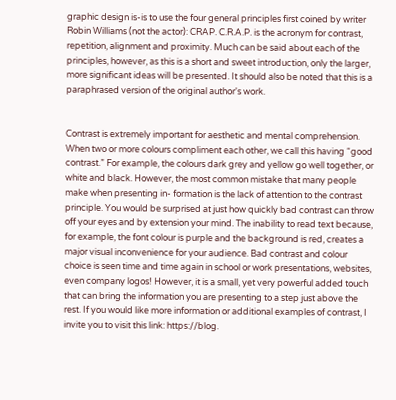graphic design is-is to use the four general principles first coined by writer Robin Williams (not the actor): CRAP. C.R.A.P. is the acronym for contrast, repetition, alignment and proximity. Much can be said about each of the principles, however, as this is a short and sweet introduction, only the larger, more significant ideas will be presented. It should also be noted that this is a paraphrased version of the original author's work.


Contrast is extremely important for aesthetic and mental comprehension. When two or more colours compliment each other, we call this having “good contrast.” For example, the colours dark grey and yellow go well together, or white and black. However, the most common mistake that many people make when presenting in- formation is the lack of attention to the contrast principle. You would be surprised at just how quickly bad contrast can throw off your eyes and by extension your mind. The inability to read text because, for example, the font colour is purple and the background is red, creates a major visual inconvenience for your audience. Bad contrast and colour choice is seen time and time again in school or work presentations, websites, even company logos! However, it is a small, yet very powerful added touch that can bring the information you are presenting to a step just above the rest. If you would like more information or additional examples of contrast, I invite you to visit this link: https://blog.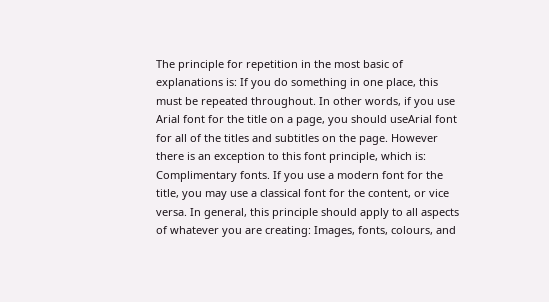The principle for repetition in the most basic of explanations is: If you do something in one place, this must be repeated throughout. In other words, if you use Arial font for the title on a page, you should useArial font for all of the titles and subtitles on the page. However there is an exception to this font principle, which is: Complimentary fonts. If you use a modern font for the title, you may use a classical font for the content, or vice versa. In general, this principle should apply to all aspects of whatever you are creating: Images, fonts, colours, and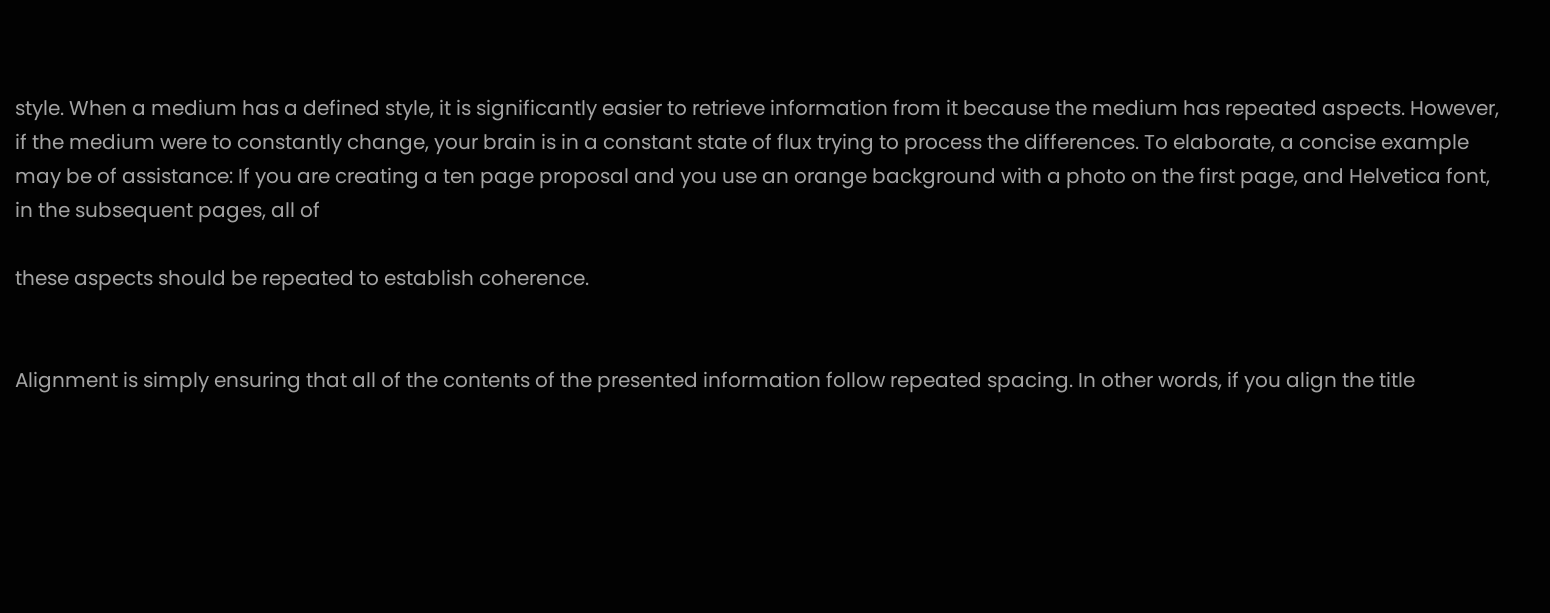style. When a medium has a defined style, it is significantly easier to retrieve information from it because the medium has repeated aspects. However, if the medium were to constantly change, your brain is in a constant state of flux trying to process the differences. To elaborate, a concise example may be of assistance: If you are creating a ten page proposal and you use an orange background with a photo on the first page, and Helvetica font, in the subsequent pages, all of

these aspects should be repeated to establish coherence.


Alignment is simply ensuring that all of the contents of the presented information follow repeated spacing. In other words, if you align the title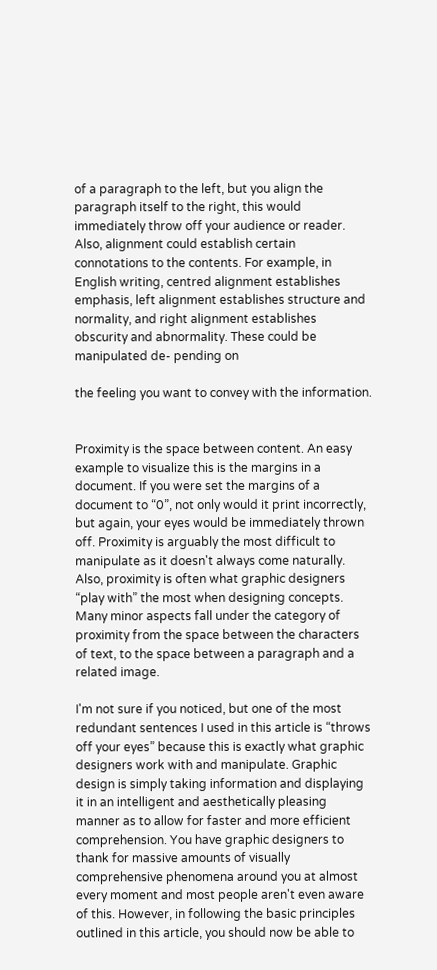of a paragraph to the left, but you align the paragraph itself to the right, this would immediately throw off your audience or reader. Also, alignment could establish certain connotations to the contents. For example, in English writing, centred alignment establishes emphasis, left alignment establishes structure and normality, and right alignment establishes obscurity and abnormality. These could be manipulated de- pending on

the feeling you want to convey with the information.


Proximity is the space between content. An easy example to visualize this is the margins in a document. If you were set the margins of a document to “0”, not only would it print incorrectly, but again, your eyes would be immediately thrown off. Proximity is arguably the most difficult to manipulate as it doesn't always come naturally. Also, proximity is often what graphic designers “play with” the most when designing concepts. Many minor aspects fall under the category of proximity from the space between the characters of text, to the space between a paragraph and a related image.

I'm not sure if you noticed, but one of the most redundant sentences I used in this article is “throws off your eyes” because this is exactly what graphic designers work with and manipulate. Graphic design is simply taking information and displaying it in an intelligent and aesthetically pleasing manner as to allow for faster and more efficient comprehension. You have graphic designers to thank for massive amounts of visually comprehensive phenomena around you at almost every moment and most people aren't even aware of this. However, in following the basic principles outlined in this article, you should now be able to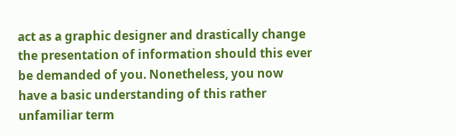act as a graphic designer and drastically change the presentation of information should this ever be demanded of you. Nonetheless, you now have a basic understanding of this rather unfamiliar term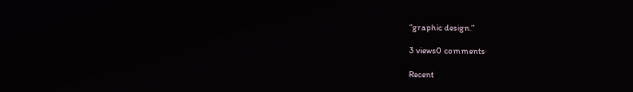“graphic design.”

3 views0 comments

Recent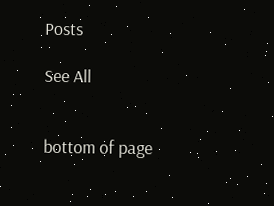Posts

See All


bottom of page